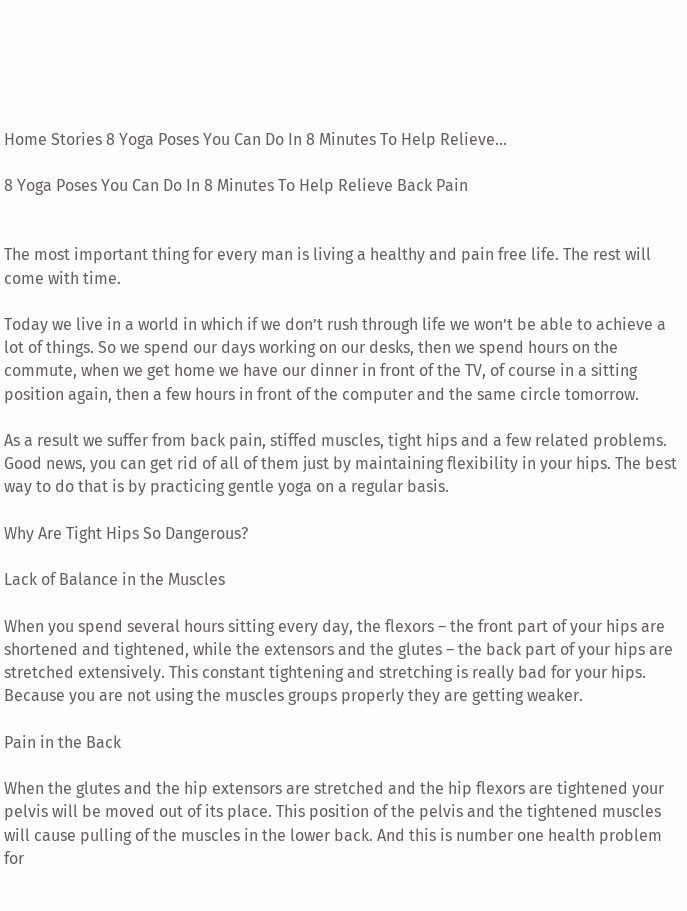Home Stories 8 Yoga Poses You Can Do In 8 Minutes To Help Relieve...

8 Yoga Poses You Can Do In 8 Minutes To Help Relieve Back Pain


The most important thing for every man is living a healthy and pain free life. The rest will come with time.

Today we live in a world in which if we don’t rush through life we won’t be able to achieve a lot of things. So we spend our days working on our desks, then we spend hours on the commute, when we get home we have our dinner in front of the TV, of course in a sitting position again, then a few hours in front of the computer and the same circle tomorrow.

As a result we suffer from back pain, stiffed muscles, tight hips and a few related problems. Good news, you can get rid of all of them just by maintaining flexibility in your hips. The best way to do that is by practicing gentle yoga on a regular basis.

Why Are Tight Hips So Dangerous?

Lack of Balance in the Muscles

When you spend several hours sitting every day, the flexors – the front part of your hips are shortened and tightened, while the extensors and the glutes – the back part of your hips are stretched extensively. This constant tightening and stretching is really bad for your hips. Because you are not using the muscles groups properly they are getting weaker.

Pain in the Back

When the glutes and the hip extensors are stretched and the hip flexors are tightened your pelvis will be moved out of its place. This position of the pelvis and the tightened muscles will cause pulling of the muscles in the lower back. And this is number one health problem for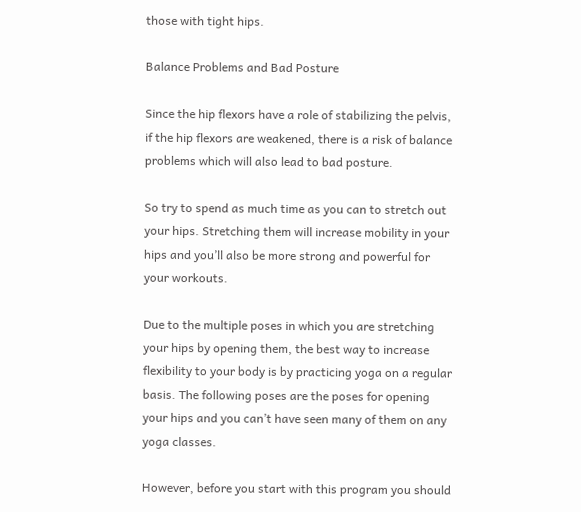those with tight hips.

Balance Problems and Bad Posture

Since the hip flexors have a role of stabilizing the pelvis, if the hip flexors are weakened, there is a risk of balance problems which will also lead to bad posture.

So try to spend as much time as you can to stretch out your hips. Stretching them will increase mobility in your hips and you’ll also be more strong and powerful for your workouts.

Due to the multiple poses in which you are stretching your hips by opening them, the best way to increase flexibility to your body is by practicing yoga on a regular basis. The following poses are the poses for opening your hips and you can’t have seen many of them on any yoga classes.

However, before you start with this program you should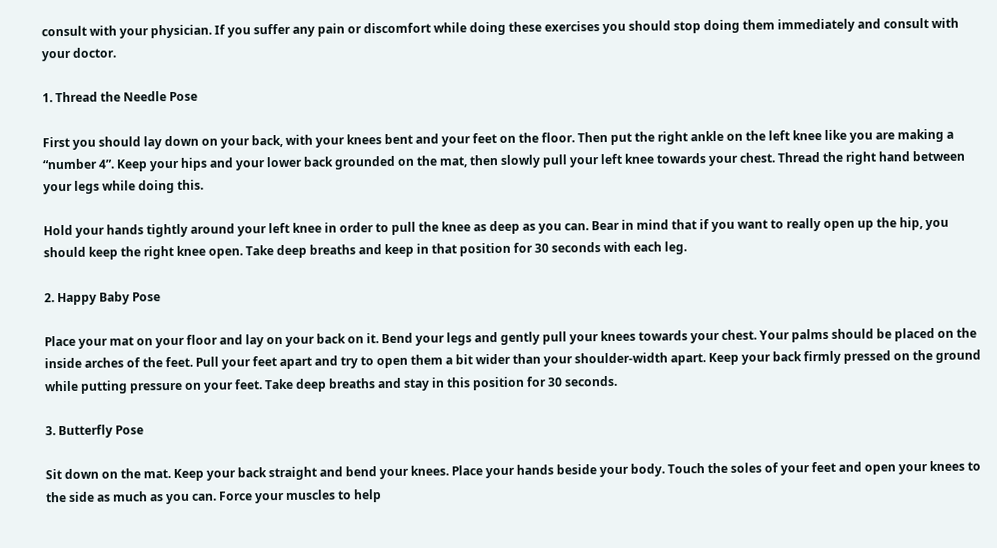consult with your physician. If you suffer any pain or discomfort while doing these exercises you should stop doing them immediately and consult with your doctor.

1. Thread the Needle Pose

First you should lay down on your back, with your knees bent and your feet on the floor. Then put the right ankle on the left knee like you are making a “number 4”. Keep your hips and your lower back grounded on the mat, then slowly pull your left knee towards your chest. Thread the right hand between your legs while doing this.

Hold your hands tightly around your left knee in order to pull the knee as deep as you can. Bear in mind that if you want to really open up the hip, you should keep the right knee open. Take deep breaths and keep in that position for 30 seconds with each leg.

2. Happy Baby Pose

Place your mat on your floor and lay on your back on it. Bend your legs and gently pull your knees towards your chest. Your palms should be placed on the inside arches of the feet. Pull your feet apart and try to open them a bit wider than your shoulder-width apart. Keep your back firmly pressed on the ground while putting pressure on your feet. Take deep breaths and stay in this position for 30 seconds.

3. Butterfly Pose

Sit down on the mat. Keep your back straight and bend your knees. Place your hands beside your body. Touch the soles of your feet and open your knees to the side as much as you can. Force your muscles to help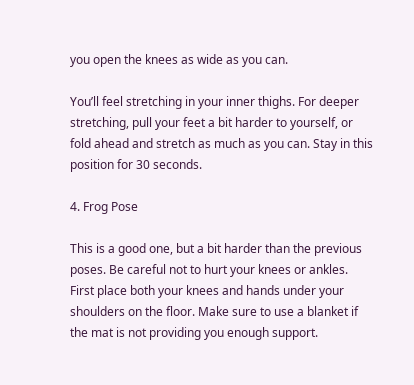you open the knees as wide as you can.

You’ll feel stretching in your inner thighs. For deeper stretching, pull your feet a bit harder to yourself, or fold ahead and stretch as much as you can. Stay in this position for 30 seconds.

4. Frog Pose

This is a good one, but a bit harder than the previous poses. Be careful not to hurt your knees or ankles. First place both your knees and hands under your shoulders on the floor. Make sure to use a blanket if the mat is not providing you enough support.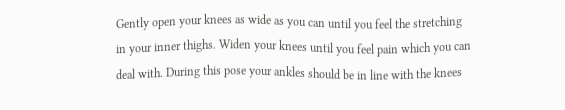Gently open your knees as wide as you can until you feel the stretching in your inner thighs. Widen your knees until you feel pain which you can deal with. During this pose your ankles should be in line with the knees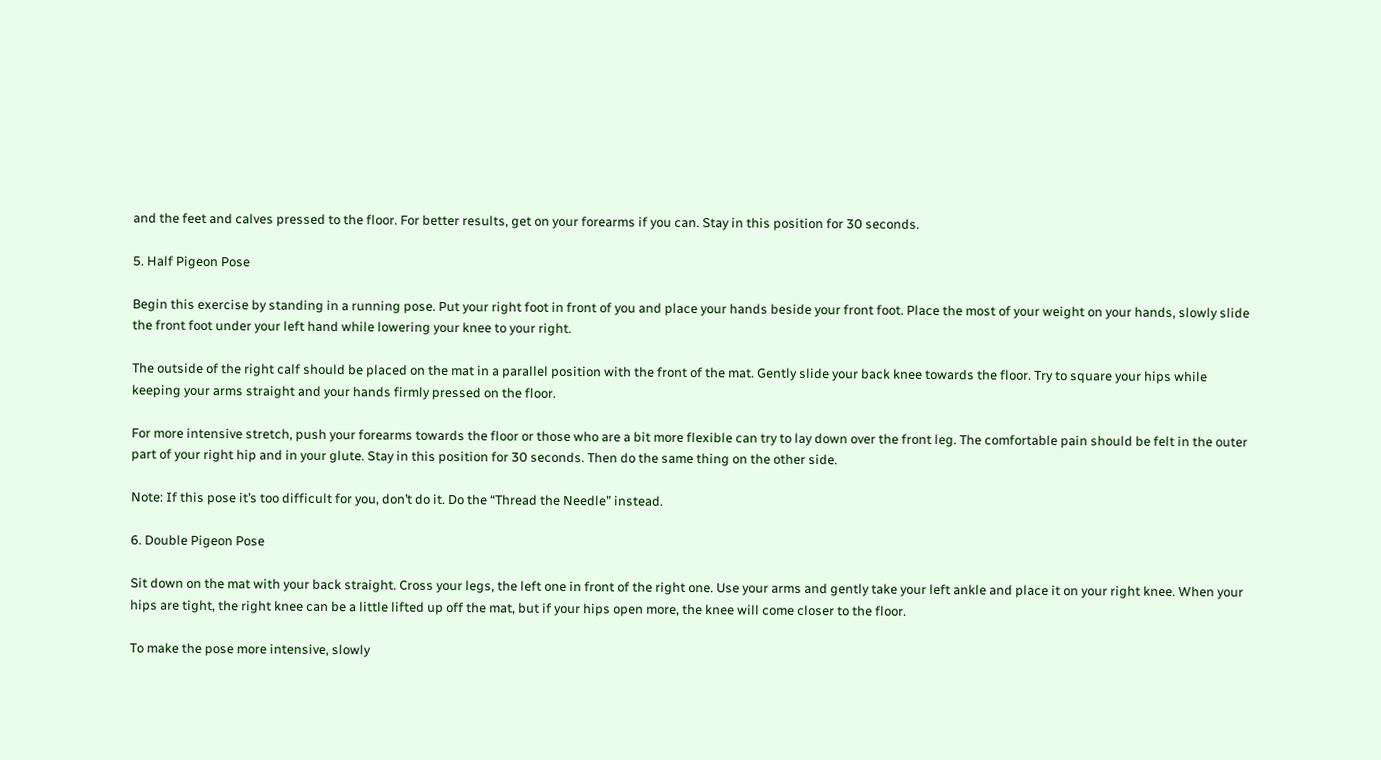and the feet and calves pressed to the floor. For better results, get on your forearms if you can. Stay in this position for 30 seconds.

5. Half Pigeon Pose

Begin this exercise by standing in a running pose. Put your right foot in front of you and place your hands beside your front foot. Place the most of your weight on your hands, slowly slide the front foot under your left hand while lowering your knee to your right.

The outside of the right calf should be placed on the mat in a parallel position with the front of the mat. Gently slide your back knee towards the floor. Try to square your hips while keeping your arms straight and your hands firmly pressed on the floor.

For more intensive stretch, push your forearms towards the floor or those who are a bit more flexible can try to lay down over the front leg. The comfortable pain should be felt in the outer part of your right hip and in your glute. Stay in this position for 30 seconds. Then do the same thing on the other side.

Note: If this pose it’s too difficult for you, don’t do it. Do the “Thread the Needle” instead.

6. Double Pigeon Pose

Sit down on the mat with your back straight. Cross your legs, the left one in front of the right one. Use your arms and gently take your left ankle and place it on your right knee. When your hips are tight, the right knee can be a little lifted up off the mat, but if your hips open more, the knee will come closer to the floor.

To make the pose more intensive, slowly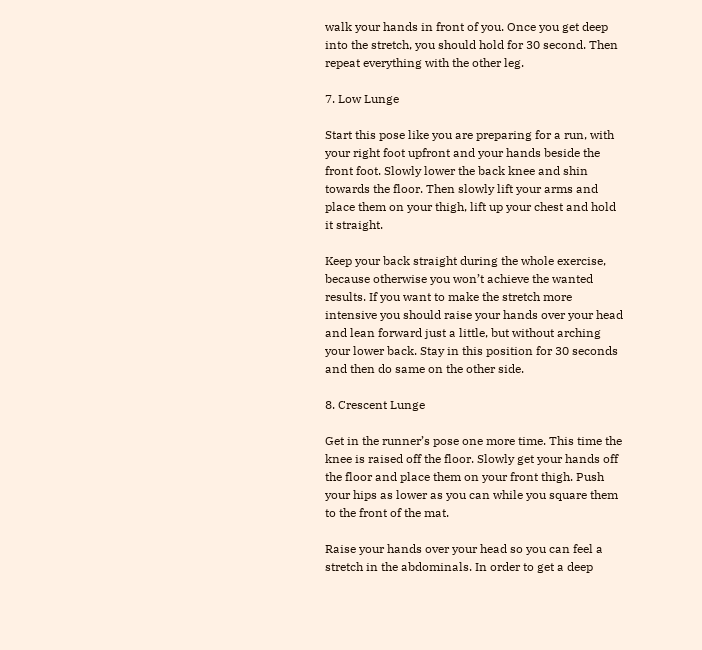walk your hands in front of you. Once you get deep into the stretch, you should hold for 30 second. Then repeat everything with the other leg.

7. Low Lunge

Start this pose like you are preparing for a run, with your right foot upfront and your hands beside the front foot. Slowly lower the back knee and shin towards the floor. Then slowly lift your arms and place them on your thigh, lift up your chest and hold it straight.

Keep your back straight during the whole exercise, because otherwise you won’t achieve the wanted results. If you want to make the stretch more intensive you should raise your hands over your head and lean forward just a little, but without arching your lower back. Stay in this position for 30 seconds and then do same on the other side.

8. Crescent Lunge

Get in the runner’s pose one more time. This time the knee is raised off the floor. Slowly get your hands off the floor and place them on your front thigh. Push your hips as lower as you can while you square them to the front of the mat.

Raise your hands over your head so you can feel a stretch in the abdominals. In order to get a deep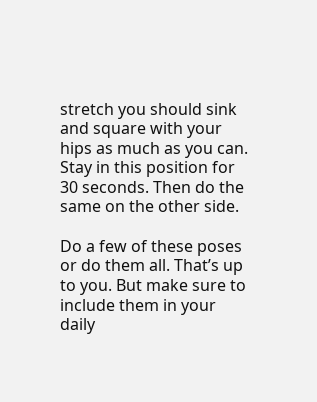stretch you should sink and square with your hips as much as you can. Stay in this position for 30 seconds. Then do the same on the other side.

Do a few of these poses or do them all. That’s up to you. But make sure to include them in your daily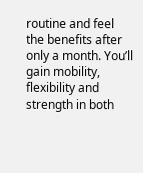routine and feel the benefits after only a month. You’ll gain mobility, flexibility and strength in both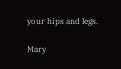your hips and legs.

Mary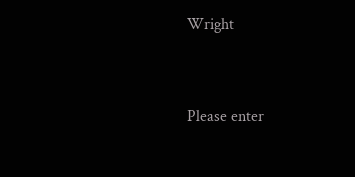Wright


Please enter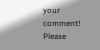your comment!
Please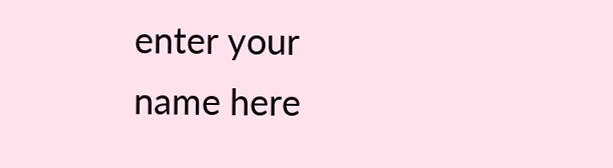enter your name here